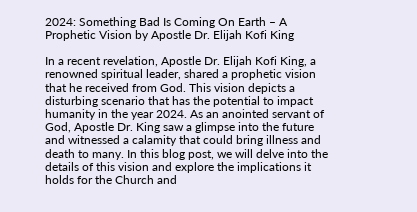2024: Something Bad Is Coming On Earth – A Prophetic Vision by Apostle Dr. Elijah Kofi King

In a recent revelation, Apostle Dr. Elijah Kofi King, a renowned spiritual leader, shared a prophetic vision that he received from God. This vision depicts a disturbing scenario that has the potential to impact humanity in the year 2024. As an anointed servant of God, Apostle Dr. King saw a glimpse into the future and witnessed a calamity that could bring illness and death to many. In this blog post, we will delve into the details of this vision and explore the implications it holds for the Church and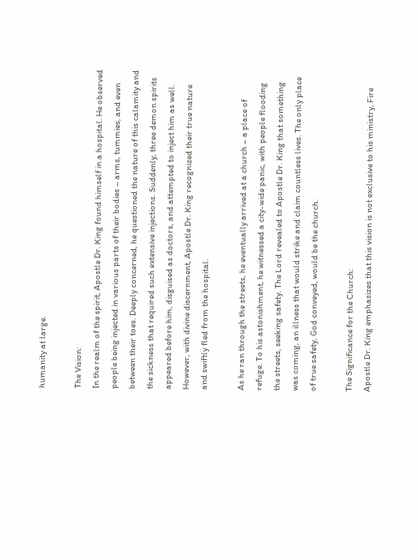humanity at large.

The Vision:
In the realm of the spirit, Apostle Dr. King found himself in a hospital. He observed people being injected in various parts of their bodies – arms, tummies, and even between their toes. Deeply concerned, he questioned the nature of this calamity and the sickness that required such extensive injections. Suddenly, three demon spirits appeared before him, disguised as doctors, and attempted to inject him as well. However, with divine discernment, Apostle Dr. King recognized their true nature and swiftly fled from the hospital.

As he ran through the streets, he eventually arrived at a church – a place of refuge. To his astonishment, he witnessed a city-wide panic, with people flooding the streets, seeking safety. The Lord revealed to Apostle Dr. King that something was coming, an illness that would strike and claim countless lives. The only place of true safety, God conveyed, would be the church.

The Significance for the Church:
Apostle Dr. King emphasizes that this vision is not exclusive to his ministry, Fire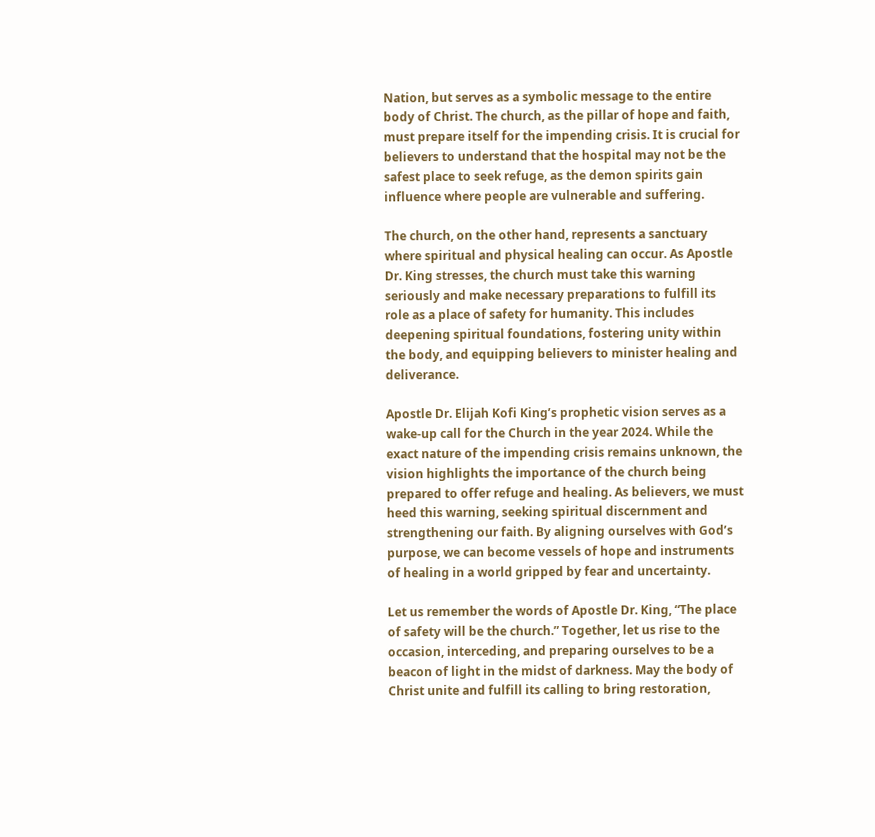Nation, but serves as a symbolic message to the entire body of Christ. The church, as the pillar of hope and faith, must prepare itself for the impending crisis. It is crucial for believers to understand that the hospital may not be the safest place to seek refuge, as the demon spirits gain influence where people are vulnerable and suffering.

The church, on the other hand, represents a sanctuary where spiritual and physical healing can occur. As Apostle Dr. King stresses, the church must take this warning seriously and make necessary preparations to fulfill its role as a place of safety for humanity. This includes deepening spiritual foundations, fostering unity within the body, and equipping believers to minister healing and deliverance.

Apostle Dr. Elijah Kofi King’s prophetic vision serves as a wake-up call for the Church in the year 2024. While the exact nature of the impending crisis remains unknown, the vision highlights the importance of the church being prepared to offer refuge and healing. As believers, we must heed this warning, seeking spiritual discernment and strengthening our faith. By aligning ourselves with God’s purpose, we can become vessels of hope and instruments of healing in a world gripped by fear and uncertainty.

Let us remember the words of Apostle Dr. King, “The place of safety will be the church.” Together, let us rise to the occasion, interceding, and preparing ourselves to be a beacon of light in the midst of darkness. May the body of Christ unite and fulfill its calling to bring restoration,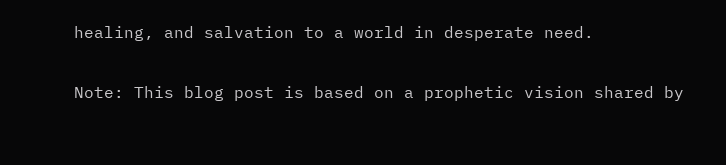healing, and salvation to a world in desperate need.

Note: This blog post is based on a prophetic vision shared by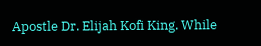Apostle Dr. Elijah Kofi King. While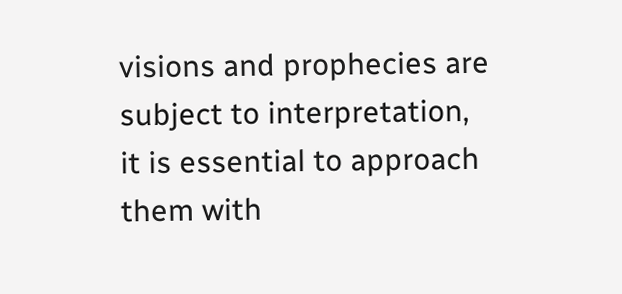visions and prophecies are subject to interpretation, it is essential to approach them with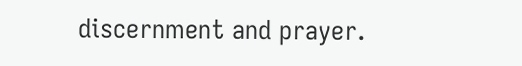discernment and prayer.